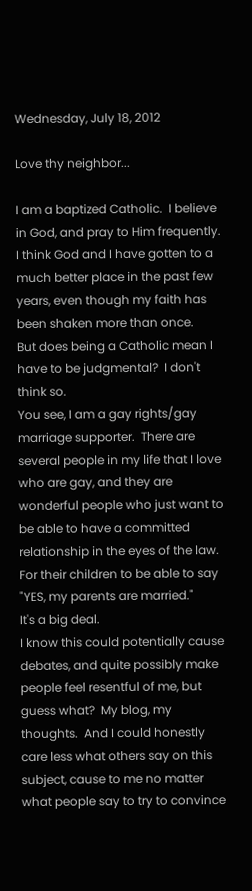Wednesday, July 18, 2012

Love thy neighbor...

I am a baptized Catholic.  I believe in God, and pray to Him frequently.  I think God and I have gotten to a much better place in the past few years, even though my faith has been shaken more than once.
But does being a Catholic mean I have to be judgmental?  I don't think so.
You see, I am a gay rights/gay marriage supporter.  There are several people in my life that I love who are gay, and they are wonderful people who just want to be able to have a committed relationship in the eyes of the law.  For their children to be able to say "YES, my parents are married."
It's a big deal.
I know this could potentially cause debates, and quite possibly make people feel resentful of me, but guess what?  My blog, my thoughts.  And I could honestly care less what others say on this subject, cause to me no matter what people say to try to convince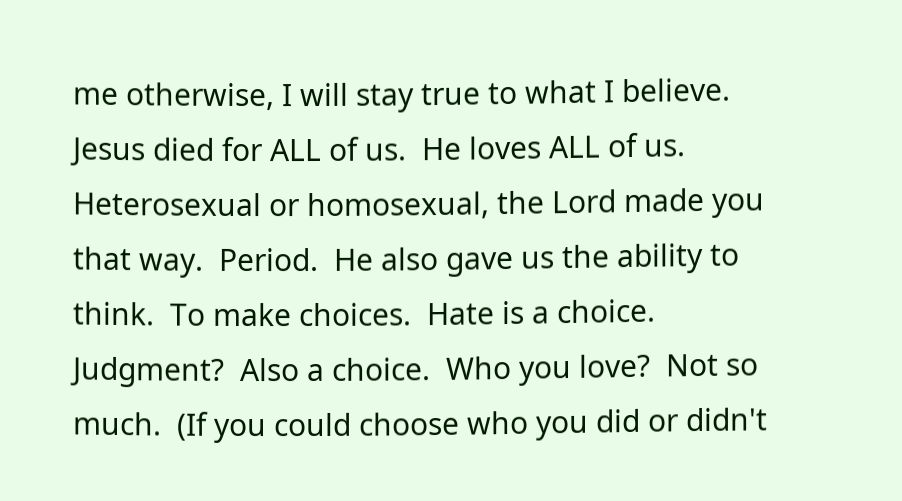me otherwise, I will stay true to what I believe.
Jesus died for ALL of us.  He loves ALL of us.  Heterosexual or homosexual, the Lord made you that way.  Period.  He also gave us the ability to think.  To make choices.  Hate is a choice.  Judgment?  Also a choice.  Who you love?  Not so much.  (If you could choose who you did or didn't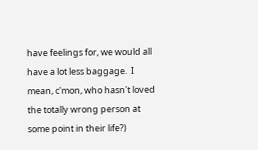have feelings for, we would all have a lot less baggage.  I mean, c'mon, who hasn't loved the totally wrong person at some point in their life?)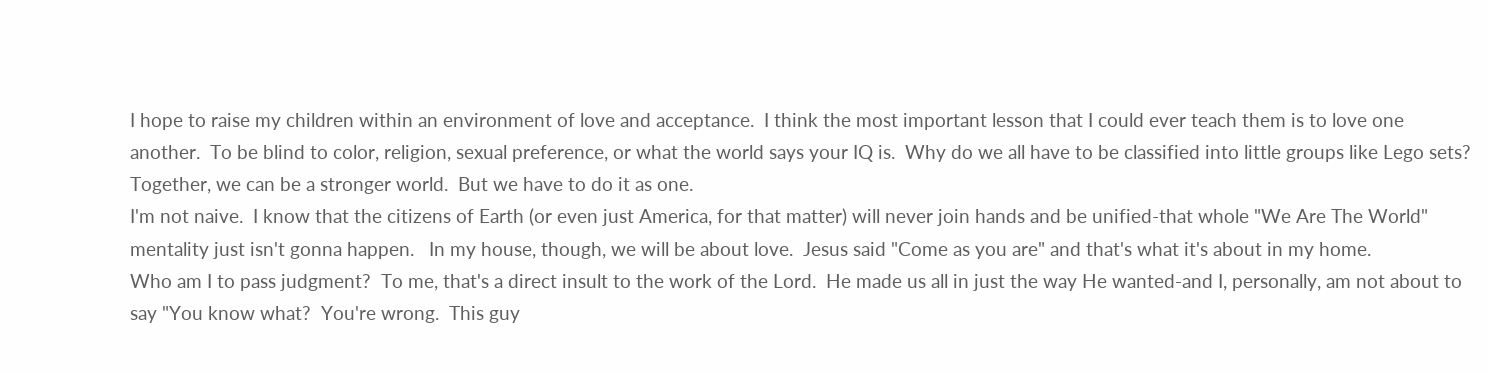I hope to raise my children within an environment of love and acceptance.  I think the most important lesson that I could ever teach them is to love one another.  To be blind to color, religion, sexual preference, or what the world says your IQ is.  Why do we all have to be classified into little groups like Lego sets?  Together, we can be a stronger world.  But we have to do it as one.
I'm not naive.  I know that the citizens of Earth (or even just America, for that matter) will never join hands and be unified-that whole "We Are The World" mentality just isn't gonna happen.   In my house, though, we will be about love.  Jesus said "Come as you are" and that's what it's about in my home.
Who am I to pass judgment?  To me, that's a direct insult to the work of the Lord.  He made us all in just the way He wanted-and I, personally, am not about to say "You know what?  You're wrong.  This guy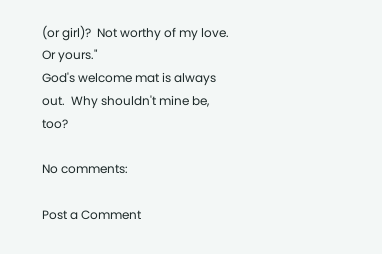(or girl)?  Not worthy of my love.  Or yours."
God's welcome mat is always out.  Why shouldn't mine be, too?

No comments:

Post a Comment